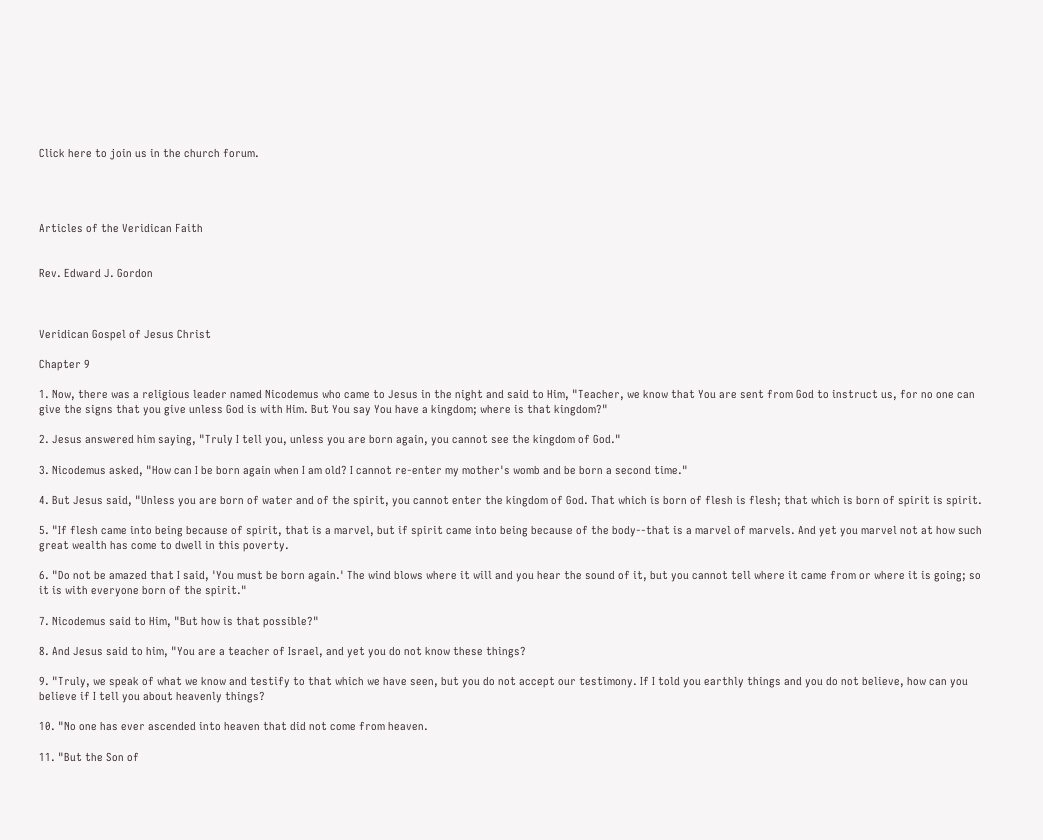Click here to join us in the church forum.




Articles of the Veridican Faith


Rev. Edward J. Gordon



Veridican Gospel of Jesus Christ

Chapter 9

1. Now, there was a religious leader named Nicodemus who came to Jesus in the night and said to Him, "Teacher, we know that You are sent from God to instruct us, for no one can give the signs that you give unless God is with Him. But You say You have a kingdom; where is that kingdom?"

2. Jesus answered him saying, "Truly I tell you, unless you are born again, you cannot see the kingdom of God."

3. Nicodemus asked, "How can I be born again when I am old? I cannot re-enter my mother's womb and be born a second time."

4. But Jesus said, "Unless you are born of water and of the spirit, you cannot enter the kingdom of God. That which is born of flesh is flesh; that which is born of spirit is spirit.

5. "If flesh came into being because of spirit, that is a marvel, but if spirit came into being because of the body--that is a marvel of marvels. And yet you marvel not at how such great wealth has come to dwell in this poverty.

6. "Do not be amazed that I said, 'You must be born again.' The wind blows where it will and you hear the sound of it, but you cannot tell where it came from or where it is going; so it is with everyone born of the spirit."

7. Nicodemus said to Him, "But how is that possible?"

8. And Jesus said to him, "You are a teacher of Israel, and yet you do not know these things?

9. "Truly, we speak of what we know and testify to that which we have seen, but you do not accept our testimony. If I told you earthly things and you do not believe, how can you believe if I tell you about heavenly things?

10. "No one has ever ascended into heaven that did not come from heaven.

11. "But the Son of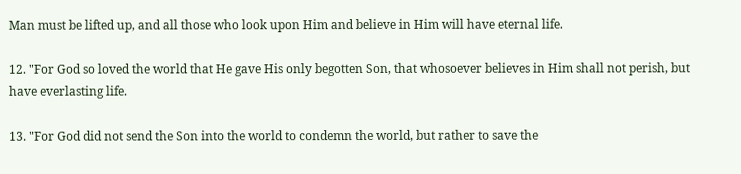Man must be lifted up, and all those who look upon Him and believe in Him will have eternal life.

12. "For God so loved the world that He gave His only begotten Son, that whosoever believes in Him shall not perish, but have everlasting life.

13. "For God did not send the Son into the world to condemn the world, but rather to save the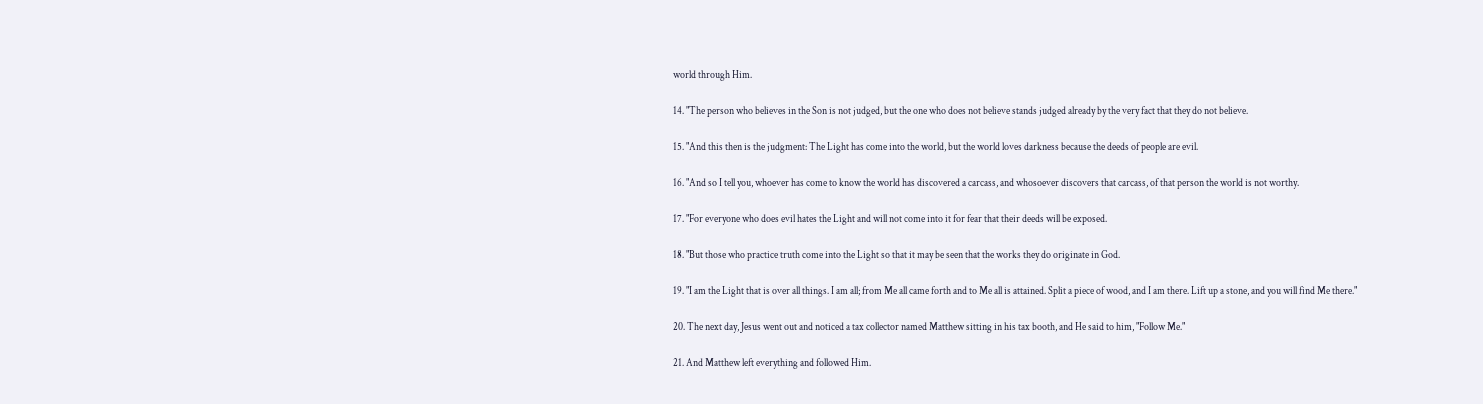world through Him.

14. "The person who believes in the Son is not judged, but the one who does not believe stands judged already by the very fact that they do not believe.

15. "And this then is the judgment: The Light has come into the world, but the world loves darkness because the deeds of people are evil.

16. "And so I tell you, whoever has come to know the world has discovered a carcass, and whosoever discovers that carcass, of that person the world is not worthy.

17. "For everyone who does evil hates the Light and will not come into it for fear that their deeds will be exposed.

18. "But those who practice truth come into the Light so that it may be seen that the works they do originate in God.

19. "I am the Light that is over all things. I am all; from Me all came forth and to Me all is attained. Split a piece of wood, and I am there. Lift up a stone, and you will find Me there."

20. The next day, Jesus went out and noticed a tax collector named Matthew sitting in his tax booth, and He said to him, "Follow Me."

21. And Matthew left everything and followed Him.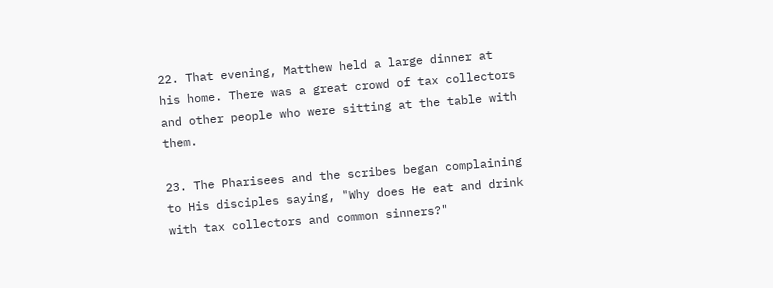22. That evening, Matthew held a large dinner at his home. There was a great crowd of tax collectors and other people who were sitting at the table with them.

23. The Pharisees and the scribes began complaining to His disciples saying, "Why does He eat and drink with tax collectors and common sinners?"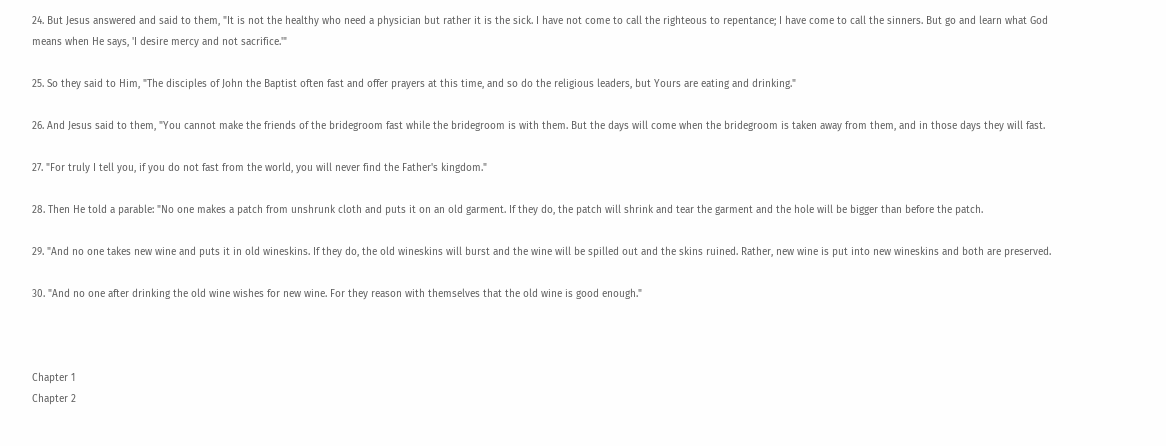24. But Jesus answered and said to them, "It is not the healthy who need a physician but rather it is the sick. I have not come to call the righteous to repentance; I have come to call the sinners. But go and learn what God means when He says, 'I desire mercy and not sacrifice.'"

25. So they said to Him, "The disciples of John the Baptist often fast and offer prayers at this time, and so do the religious leaders, but Yours are eating and drinking."

26. And Jesus said to them, "You cannot make the friends of the bridegroom fast while the bridegroom is with them. But the days will come when the bridegroom is taken away from them, and in those days they will fast.

27. "For truly I tell you, if you do not fast from the world, you will never find the Father's kingdom."

28. Then He told a parable: "No one makes a patch from unshrunk cloth and puts it on an old garment. If they do, the patch will shrink and tear the garment and the hole will be bigger than before the patch.

29. "And no one takes new wine and puts it in old wineskins. If they do, the old wineskins will burst and the wine will be spilled out and the skins ruined. Rather, new wine is put into new wineskins and both are preserved.

30. "And no one after drinking the old wine wishes for new wine. For they reason with themselves that the old wine is good enough."



Chapter 1
Chapter 2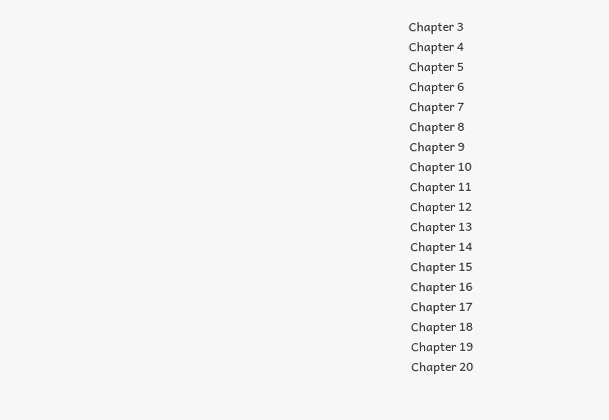Chapter 3
Chapter 4
Chapter 5
Chapter 6
Chapter 7
Chapter 8
Chapter 9
Chapter 10
Chapter 11
Chapter 12
Chapter 13
Chapter 14
Chapter 15
Chapter 16
Chapter 17
Chapter 18
Chapter 19
Chapter 20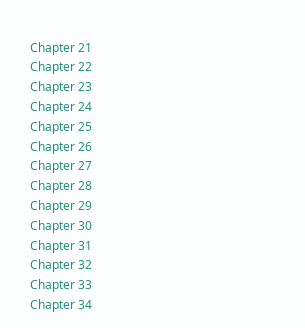Chapter 21
Chapter 22
Chapter 23
Chapter 24
Chapter 25
Chapter 26
Chapter 27
Chapter 28
Chapter 29
Chapter 30
Chapter 31
Chapter 32
Chapter 33
Chapter 34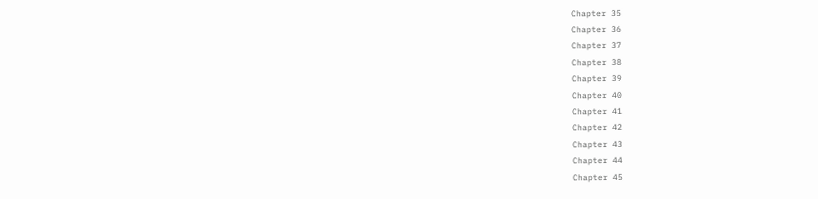Chapter 35
Chapter 36
Chapter 37
Chapter 38
Chapter 39
Chapter 40
Chapter 41
Chapter 42
Chapter 43
Chapter 44
Chapter 45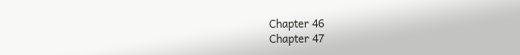Chapter 46
Chapter 47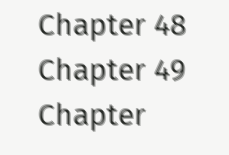Chapter 48
Chapter 49
Chapter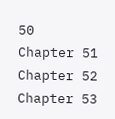50
Chapter 51
Chapter 52
Chapter 53